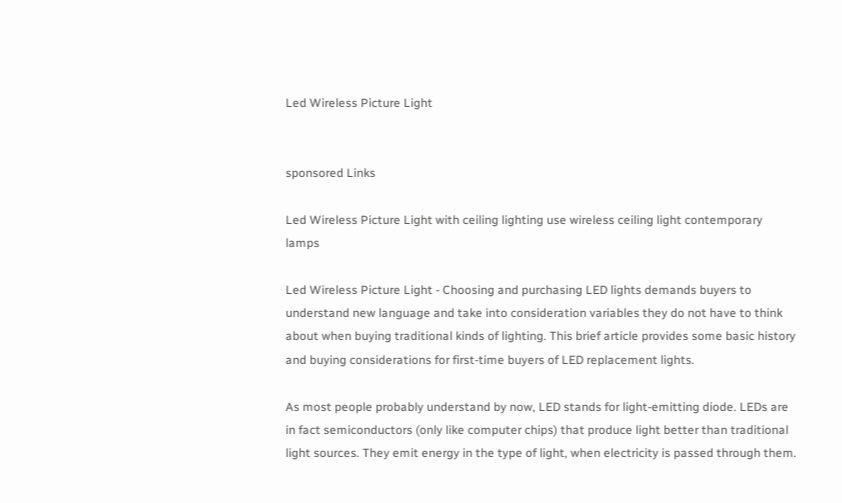Led Wireless Picture Light


sponsored Links

Led Wireless Picture Light with ceiling lighting use wireless ceiling light contemporary lamps

Led Wireless Picture Light - Choosing and purchasing LED lights demands buyers to understand new language and take into consideration variables they do not have to think about when buying traditional kinds of lighting. This brief article provides some basic history and buying considerations for first-time buyers of LED replacement lights.

As most people probably understand by now, LED stands for light-emitting diode. LEDs are in fact semiconductors (only like computer chips) that produce light better than traditional light sources. They emit energy in the type of light, when electricity is passed through them.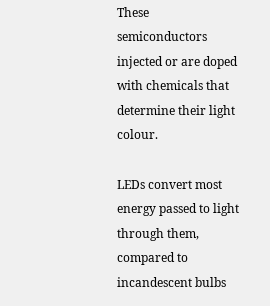These semiconductors injected or are doped with chemicals that determine their light colour.

LEDs convert most energy passed to light through them, compared to incandescent bulbs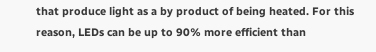that produce light as a by product of being heated. For this reason, LEDs can be up to 90% more efficient than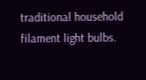traditional household filament light bulbs.